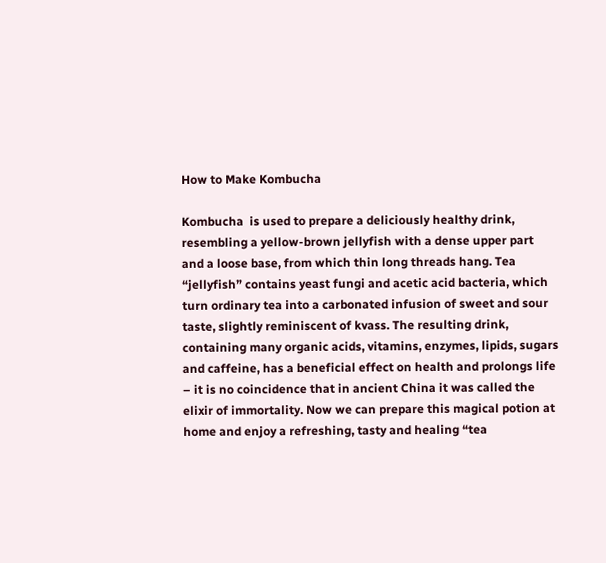How to Make Kombucha

Kombucha  is used to prepare a deliciously healthy drink, resembling a yellow-brown jellyfish with a dense upper part and a loose base, from which thin long threads hang. Tea “jellyfish” contains yeast fungi and acetic acid bacteria, which turn ordinary tea into a carbonated infusion of sweet and sour taste, slightly reminiscent of kvass. The resulting drink, containing many organic acids, vitamins, enzymes, lipids, sugars and caffeine, has a beneficial effect on health and prolongs life – it is no coincidence that in ancient China it was called the elixir of immortality. Now we can prepare this magical potion at home and enjoy a refreshing, tasty and healing “tea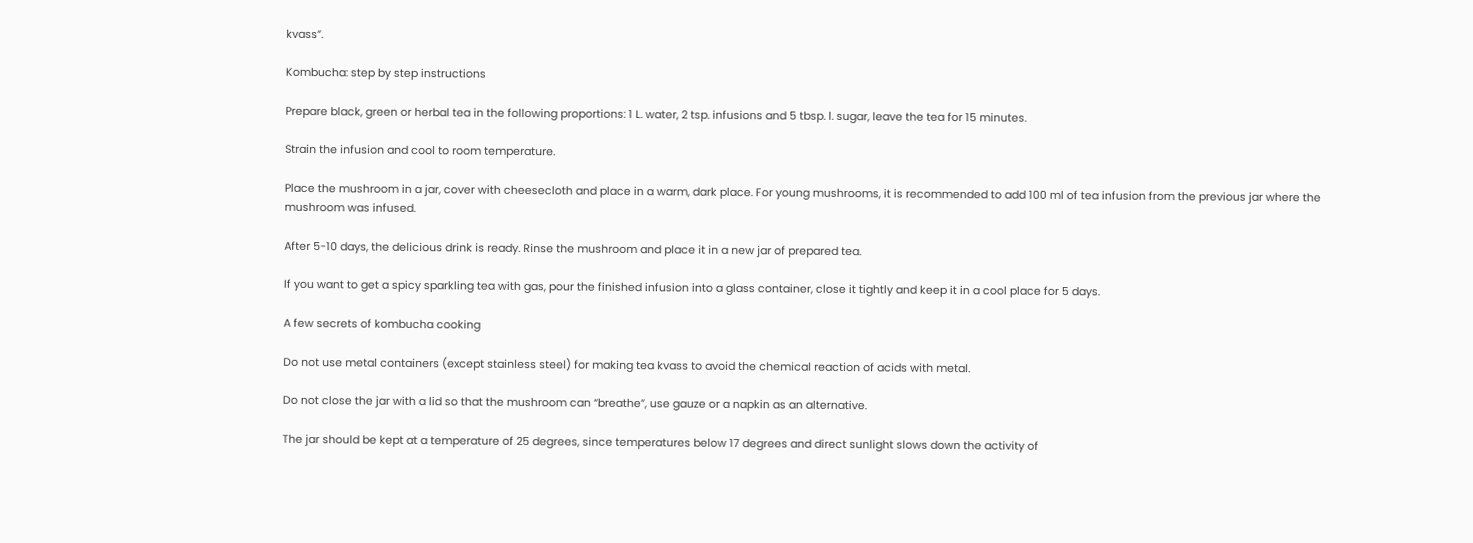kvass”.

Kombucha: step by step instructions

Prepare black, green or herbal tea in the following proportions: 1 L. water, 2 tsp. infusions and 5 tbsp. l. sugar, leave the tea for 15 minutes.

Strain the infusion and cool to room temperature.

Place the mushroom in a jar, cover with cheesecloth and place in a warm, dark place. For young mushrooms, it is recommended to add 100 ml of tea infusion from the previous jar where the mushroom was infused.

After 5-10 days, the delicious drink is ready. Rinse the mushroom and place it in a new jar of prepared tea.

If you want to get a spicy sparkling tea with gas, pour the finished infusion into a glass container, close it tightly and keep it in a cool place for 5 days.

A few secrets of kombucha cooking

Do not use metal containers (except stainless steel) for making tea kvass to avoid the chemical reaction of acids with metal.

Do not close the jar with a lid so that the mushroom can “breathe”, use gauze or a napkin as an alternative.

The jar should be kept at a temperature of 25 degrees, since temperatures below 17 degrees and direct sunlight slows down the activity of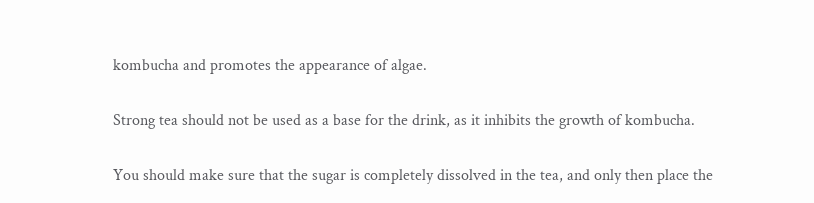kombucha and promotes the appearance of algae.

Strong tea should not be used as a base for the drink, as it inhibits the growth of kombucha.

You should make sure that the sugar is completely dissolved in the tea, and only then place the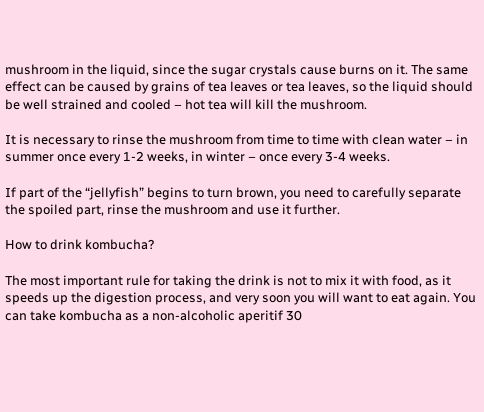mushroom in the liquid, since the sugar crystals cause burns on it. The same effect can be caused by grains of tea leaves or tea leaves, so the liquid should be well strained and cooled – hot tea will kill the mushroom.

It is necessary to rinse the mushroom from time to time with clean water – in summer once every 1-2 weeks, in winter – once every 3-4 weeks.

If part of the “jellyfish” begins to turn brown, you need to carefully separate the spoiled part, rinse the mushroom and use it further.

How to drink kombucha?

The most important rule for taking the drink is not to mix it with food, as it speeds up the digestion process, and very soon you will want to eat again. You can take kombucha as a non-alcoholic aperitif 30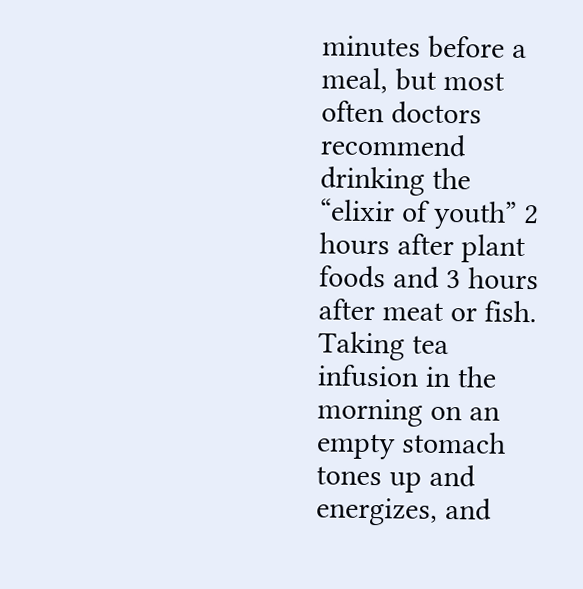minutes before a meal, but most often doctors recommend drinking the “elixir of youth” 2 hours after plant foods and 3 hours after meat or fish. Taking tea infusion in the morning on an empty stomach tones up and energizes, and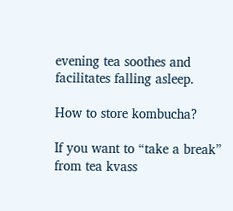evening tea soothes and facilitates falling asleep.

How to store kombucha?

If you want to “take a break” from tea kvass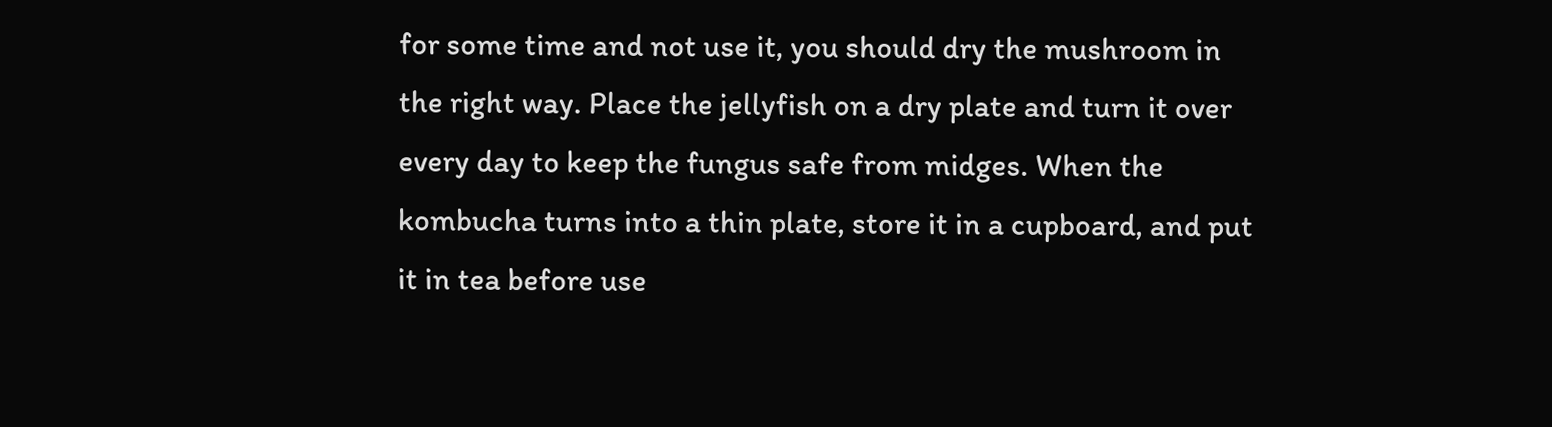for some time and not use it, you should dry the mushroom in the right way. Place the jellyfish on a dry plate and turn it over every day to keep the fungus safe from midges. When the kombucha turns into a thin plate, store it in a cupboard, and put it in tea before use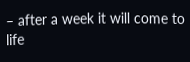– after a week it will come to life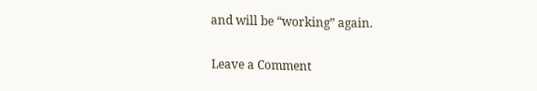and will be “working” again.

Leave a Comment